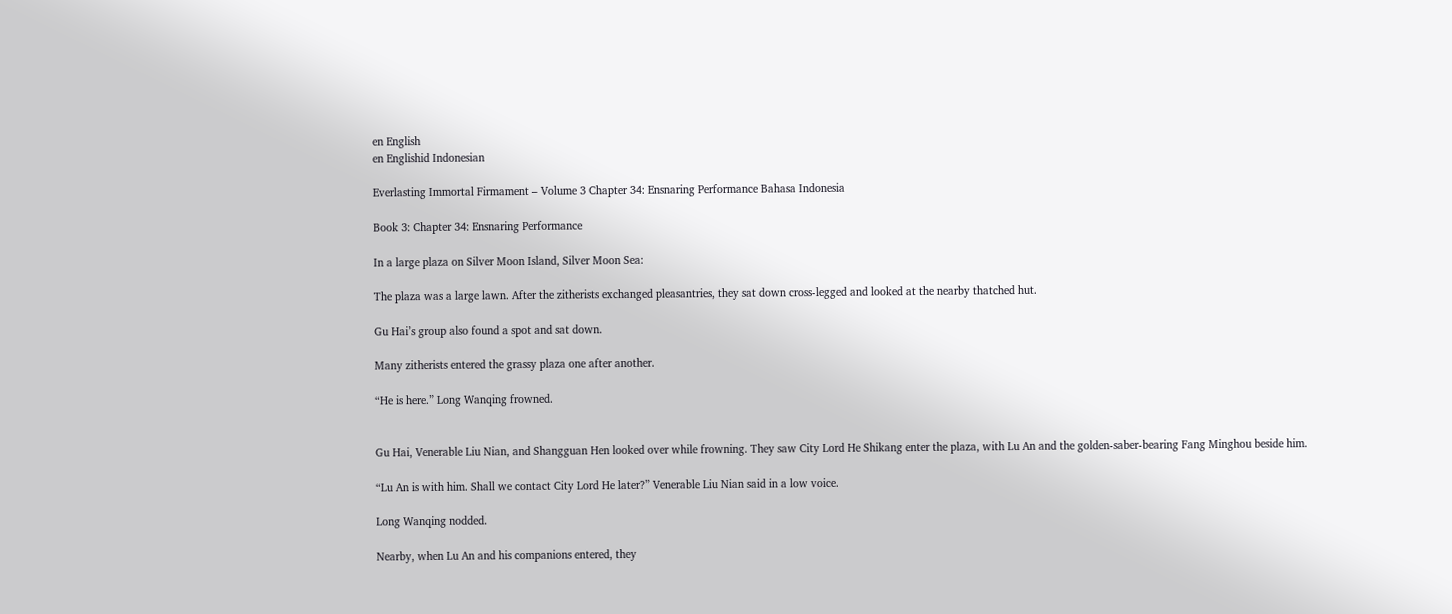en English
en Englishid Indonesian

Everlasting Immortal Firmament – Volume 3 Chapter 34: Ensnaring Performance Bahasa Indonesia

Book 3: Chapter 34: Ensnaring Performance

In a large plaza on Silver Moon Island, Silver Moon Sea:

The plaza was a large lawn. After the zitherists exchanged pleasantries, they sat down cross-legged and looked at the nearby thatched hut.

Gu Hai’s group also found a spot and sat down.

Many zitherists entered the grassy plaza one after another.

“He is here.” Long Wanqing frowned.


Gu Hai, Venerable Liu Nian, and Shangguan Hen looked over while frowning. They saw City Lord He Shikang enter the plaza, with Lu An and the golden-saber-bearing Fang Minghou beside him.

“Lu An is with him. Shall we contact City Lord He later?” Venerable Liu Nian said in a low voice.

Long Wanqing nodded.

Nearby, when Lu An and his companions entered, they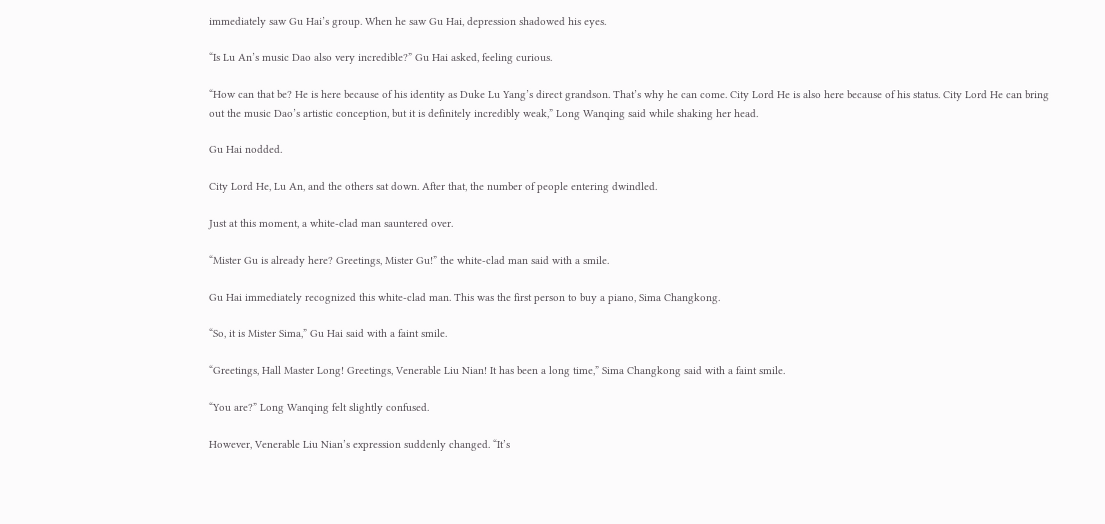immediately saw Gu Hai’s group. When he saw Gu Hai, depression shadowed his eyes.

“Is Lu An’s music Dao also very incredible?” Gu Hai asked, feeling curious.

“How can that be? He is here because of his identity as Duke Lu Yang’s direct grandson. That’s why he can come. City Lord He is also here because of his status. City Lord He can bring out the music Dao’s artistic conception, but it is definitely incredibly weak,” Long Wanqing said while shaking her head.

Gu Hai nodded.

City Lord He, Lu An, and the others sat down. After that, the number of people entering dwindled.

Just at this moment, a white-clad man sauntered over.

“Mister Gu is already here? Greetings, Mister Gu!” the white-clad man said with a smile.

Gu Hai immediately recognized this white-clad man. This was the first person to buy a piano, Sima Changkong.

“So, it is Mister Sima,” Gu Hai said with a faint smile.

“Greetings, Hall Master Long! Greetings, Venerable Liu Nian! It has been a long time,” Sima Changkong said with a faint smile.

“You are?” Long Wanqing felt slightly confused.

However, Venerable Liu Nian’s expression suddenly changed. “It’s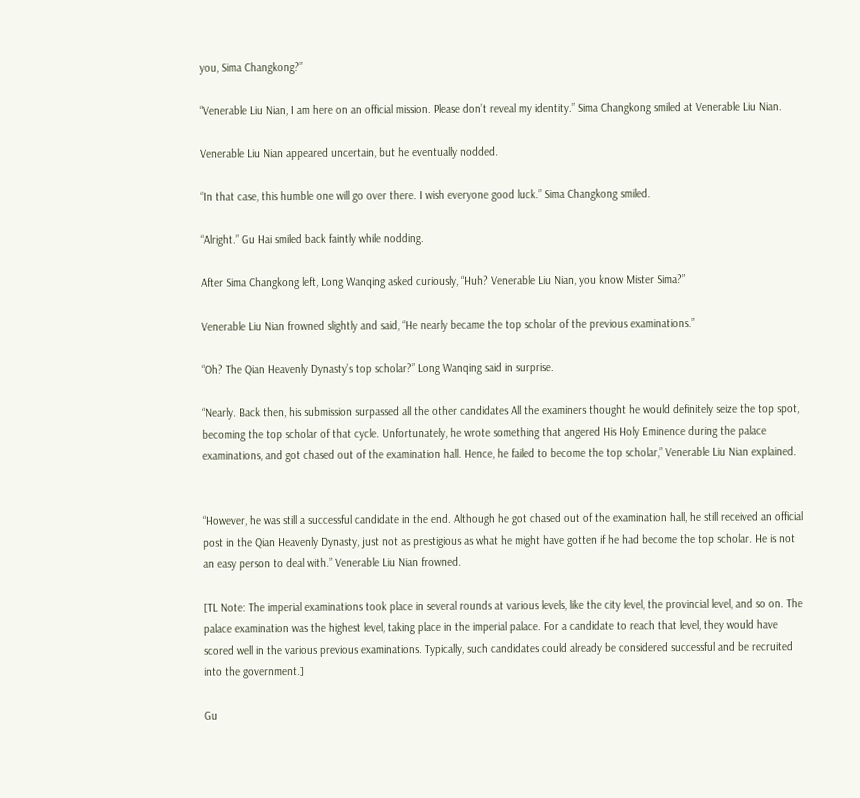you, Sima Changkong?”

“Venerable Liu Nian, I am here on an official mission. Please don’t reveal my identity.” Sima Changkong smiled at Venerable Liu Nian.

Venerable Liu Nian appeared uncertain, but he eventually nodded.

“In that case, this humble one will go over there. I wish everyone good luck.” Sima Changkong smiled.

“Alright.” Gu Hai smiled back faintly while nodding.

After Sima Changkong left, Long Wanqing asked curiously, “Huh? Venerable Liu Nian, you know Mister Sima?”

Venerable Liu Nian frowned slightly and said, “He nearly became the top scholar of the previous examinations.”

“Oh? The Qian Heavenly Dynasty’s top scholar?” Long Wanqing said in surprise.

“Nearly. Back then, his submission surpassed all the other candidates All the examiners thought he would definitely seize the top spot, becoming the top scholar of that cycle. Unfortunately, he wrote something that angered His Holy Eminence during the palace examinations, and got chased out of the examination hall. Hence, he failed to become the top scholar,” Venerable Liu Nian explained.


“However, he was still a successful candidate in the end. Although he got chased out of the examination hall, he still received an official post in the Qian Heavenly Dynasty, just not as prestigious as what he might have gotten if he had become the top scholar. He is not an easy person to deal with.” Venerable Liu Nian frowned.

[TL Note: The imperial examinations took place in several rounds at various levels, like the city level, the provincial level, and so on. The palace examination was the highest level, taking place in the imperial palace. For a candidate to reach that level, they would have scored well in the various previous examinations. Typically, such candidates could already be considered successful and be recruited into the government.]

Gu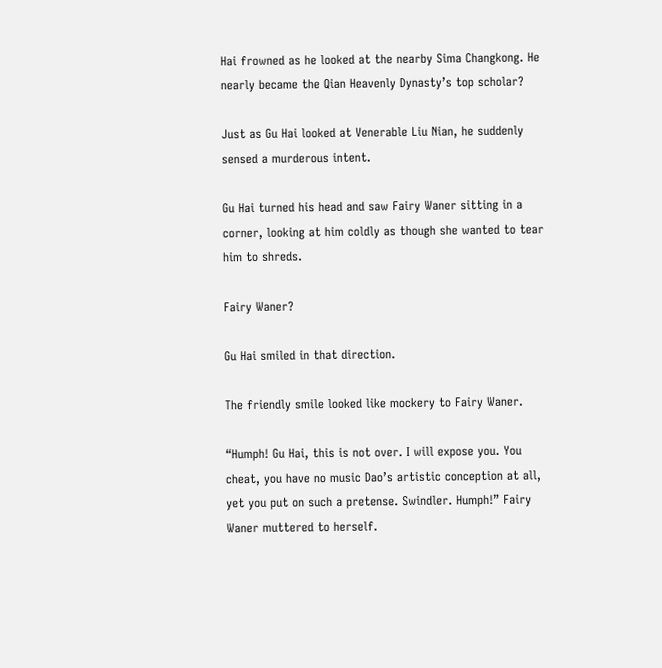Hai frowned as he looked at the nearby Sima Changkong. He nearly became the Qian Heavenly Dynasty’s top scholar?

Just as Gu Hai looked at Venerable Liu Nian, he suddenly sensed a murderous intent.

Gu Hai turned his head and saw Fairy Waner sitting in a corner, looking at him coldly as though she wanted to tear him to shreds.

Fairy Waner?

Gu Hai smiled in that direction.

The friendly smile looked like mockery to Fairy Waner.

“Humph! Gu Hai, this is not over. I will expose you. You cheat, you have no music Dao’s artistic conception at all, yet you put on such a pretense. Swindler. Humph!” Fairy Waner muttered to herself.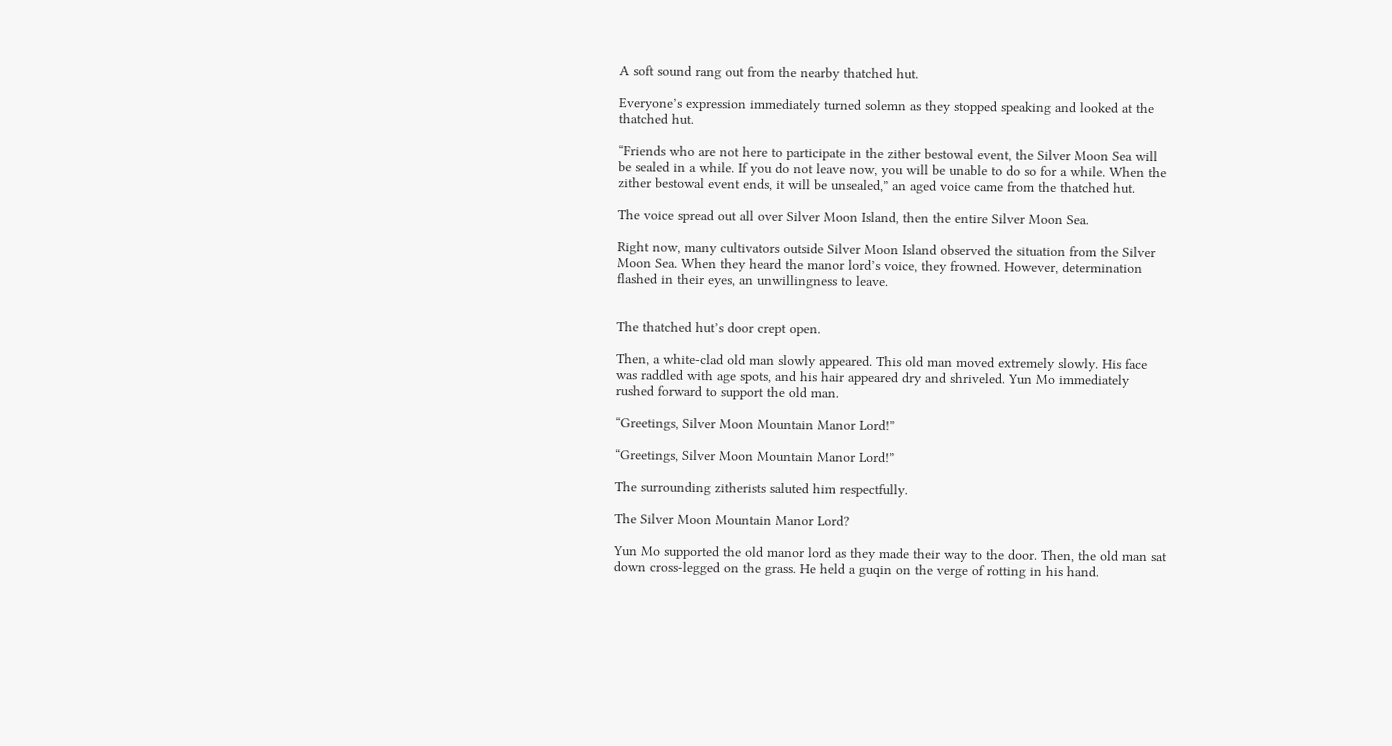A soft sound rang out from the nearby thatched hut.

Everyone’s expression immediately turned solemn as they stopped speaking and looked at the thatched hut.

“Friends who are not here to participate in the zither bestowal event, the Silver Moon Sea will be sealed in a while. If you do not leave now, you will be unable to do so for a while. When the zither bestowal event ends, it will be unsealed,” an aged voice came from the thatched hut.

The voice spread out all over Silver Moon Island, then the entire Silver Moon Sea.

Right now, many cultivators outside Silver Moon Island observed the situation from the Silver Moon Sea. When they heard the manor lord’s voice, they frowned. However, determination flashed in their eyes, an unwillingness to leave.


The thatched hut’s door crept open.

Then, a white-clad old man slowly appeared. This old man moved extremely slowly. His face was raddled with age spots, and his hair appeared dry and shriveled. Yun Mo immediately rushed forward to support the old man.

“Greetings, Silver Moon Mountain Manor Lord!”

“Greetings, Silver Moon Mountain Manor Lord!”

The surrounding zitherists saluted him respectfully.

The Silver Moon Mountain Manor Lord?

Yun Mo supported the old manor lord as they made their way to the door. Then, the old man sat down cross-legged on the grass. He held a guqin on the verge of rotting in his hand.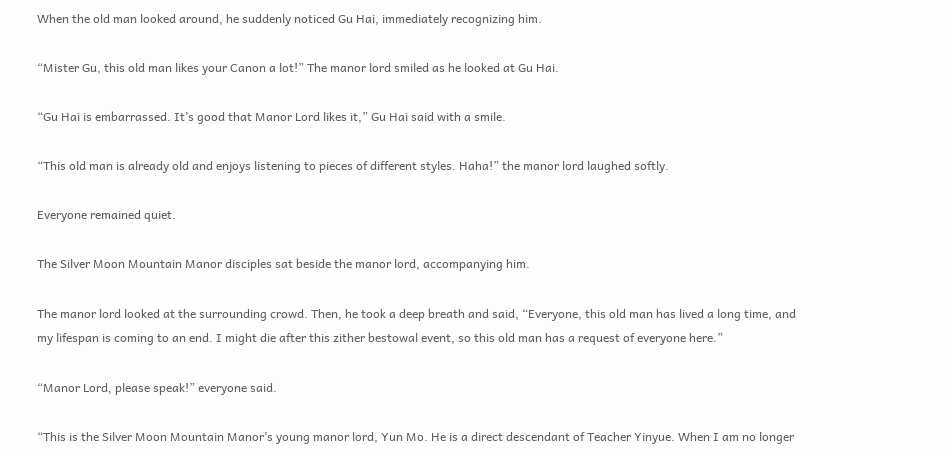When the old man looked around, he suddenly noticed Gu Hai, immediately recognizing him.

“Mister Gu, this old man likes your Canon a lot!” The manor lord smiled as he looked at Gu Hai.

“Gu Hai is embarrassed. It’s good that Manor Lord likes it,” Gu Hai said with a smile.

“This old man is already old and enjoys listening to pieces of different styles. Haha!” the manor lord laughed softly.

Everyone remained quiet.

The Silver Moon Mountain Manor disciples sat beside the manor lord, accompanying him.

The manor lord looked at the surrounding crowd. Then, he took a deep breath and said, “Everyone, this old man has lived a long time, and my lifespan is coming to an end. I might die after this zither bestowal event, so this old man has a request of everyone here.”

“Manor Lord, please speak!” everyone said.

“This is the Silver Moon Mountain Manor’s young manor lord, Yun Mo. He is a direct descendant of Teacher Yinyue. When I am no longer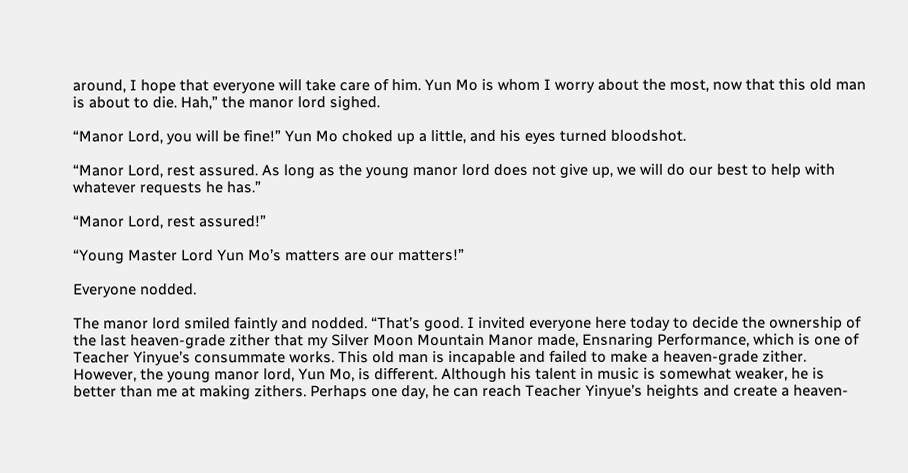around, I hope that everyone will take care of him. Yun Mo is whom I worry about the most, now that this old man is about to die. Hah,” the manor lord sighed.

“Manor Lord, you will be fine!” Yun Mo choked up a little, and his eyes turned bloodshot.

“Manor Lord, rest assured. As long as the young manor lord does not give up, we will do our best to help with whatever requests he has.”

“Manor Lord, rest assured!”

“Young Master Lord Yun Mo’s matters are our matters!”

Everyone nodded.

The manor lord smiled faintly and nodded. “That’s good. I invited everyone here today to decide the ownership of the last heaven-grade zither that my Silver Moon Mountain Manor made, Ensnaring Performance, which is one of Teacher Yinyue’s consummate works. This old man is incapable and failed to make a heaven-grade zither. However, the young manor lord, Yun Mo, is different. Although his talent in music is somewhat weaker, he is better than me at making zithers. Perhaps one day, he can reach Teacher Yinyue’s heights and create a heaven-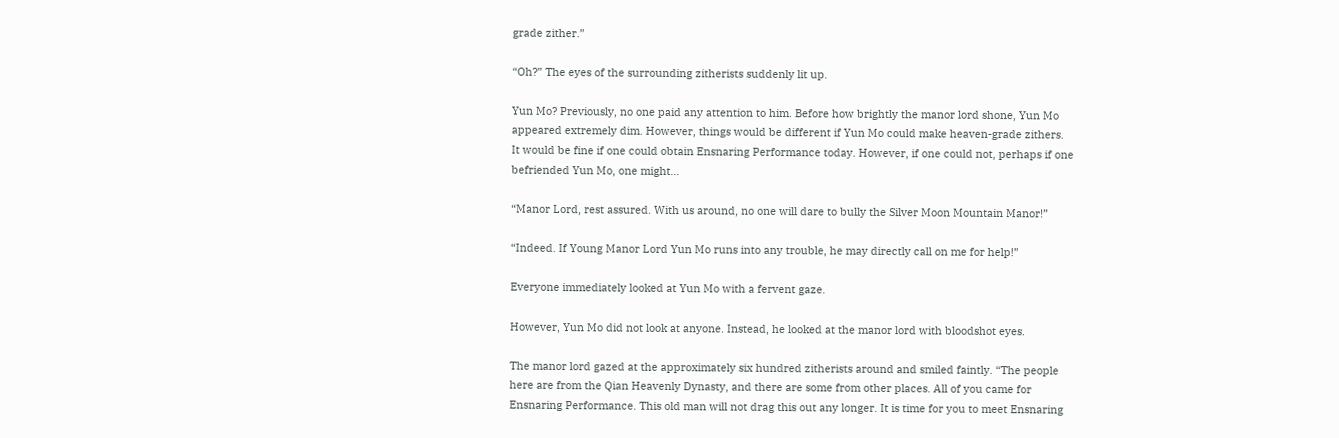grade zither.”

“Oh?” The eyes of the surrounding zitherists suddenly lit up.

Yun Mo? Previously, no one paid any attention to him. Before how brightly the manor lord shone, Yun Mo appeared extremely dim. However, things would be different if Yun Mo could make heaven-grade zithers. It would be fine if one could obtain Ensnaring Performance today. However, if one could not, perhaps if one befriended Yun Mo, one might…

“Manor Lord, rest assured. With us around, no one will dare to bully the Silver Moon Mountain Manor!”

“Indeed. If Young Manor Lord Yun Mo runs into any trouble, he may directly call on me for help!”

Everyone immediately looked at Yun Mo with a fervent gaze.

However, Yun Mo did not look at anyone. Instead, he looked at the manor lord with bloodshot eyes.

The manor lord gazed at the approximately six hundred zitherists around and smiled faintly. “The people here are from the Qian Heavenly Dynasty, and there are some from other places. All of you came for Ensnaring Performance. This old man will not drag this out any longer. It is time for you to meet Ensnaring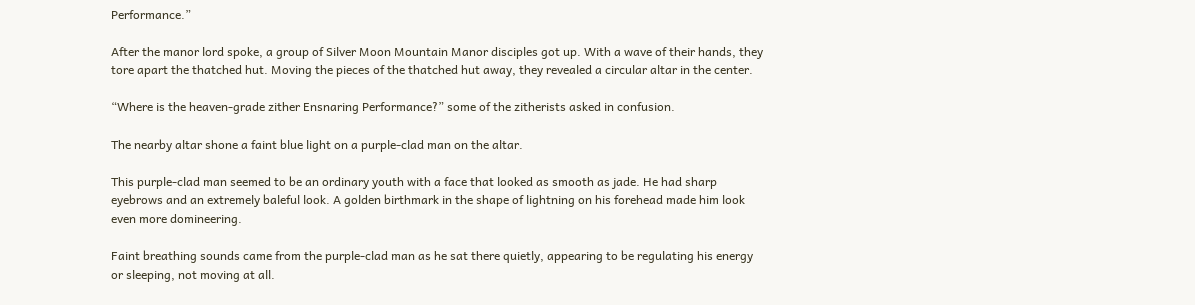Performance.”

After the manor lord spoke, a group of Silver Moon Mountain Manor disciples got up. With a wave of their hands, they tore apart the thatched hut. Moving the pieces of the thatched hut away, they revealed a circular altar in the center.

“Where is the heaven-grade zither Ensnaring Performance?” some of the zitherists asked in confusion.

The nearby altar shone a faint blue light on a purple-clad man on the altar.

This purple-clad man seemed to be an ordinary youth with a face that looked as smooth as jade. He had sharp eyebrows and an extremely baleful look. A golden birthmark in the shape of lightning on his forehead made him look even more domineering.

Faint breathing sounds came from the purple-clad man as he sat there quietly, appearing to be regulating his energy or sleeping, not moving at all.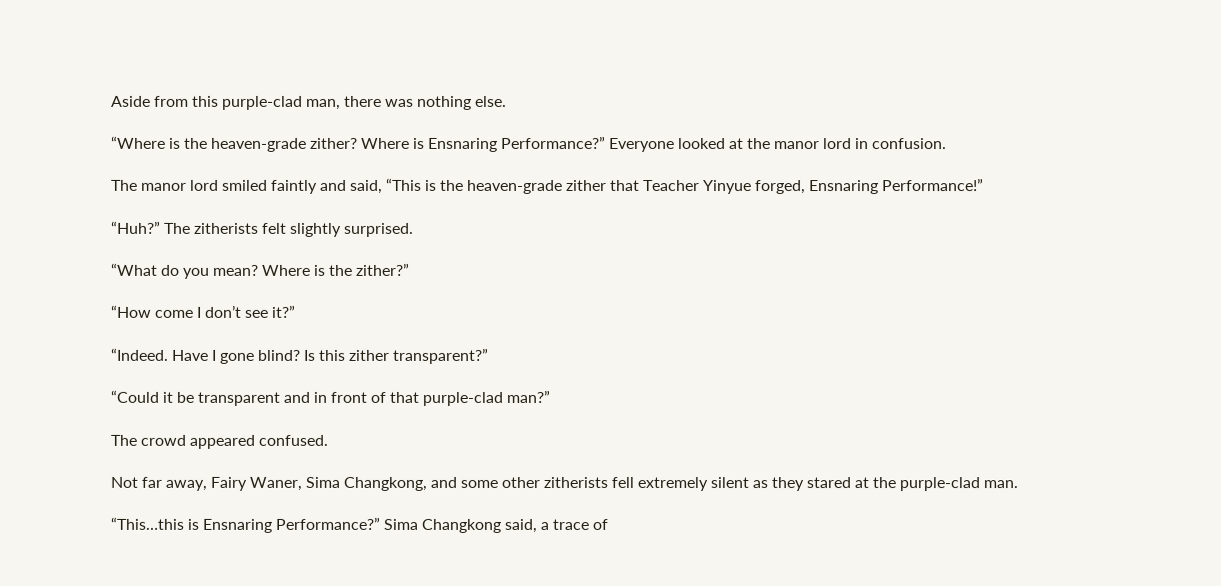Aside from this purple-clad man, there was nothing else.

“Where is the heaven-grade zither? Where is Ensnaring Performance?” Everyone looked at the manor lord in confusion.

The manor lord smiled faintly and said, “This is the heaven-grade zither that Teacher Yinyue forged, Ensnaring Performance!”

“Huh?” The zitherists felt slightly surprised.

“What do you mean? Where is the zither?”

“How come I don’t see it?”

“Indeed. Have I gone blind? Is this zither transparent?”

“Could it be transparent and in front of that purple-clad man?”

The crowd appeared confused.

Not far away, Fairy Waner, Sima Changkong, and some other zitherists fell extremely silent as they stared at the purple-clad man.

“This…this is Ensnaring Performance?” Sima Changkong said, a trace of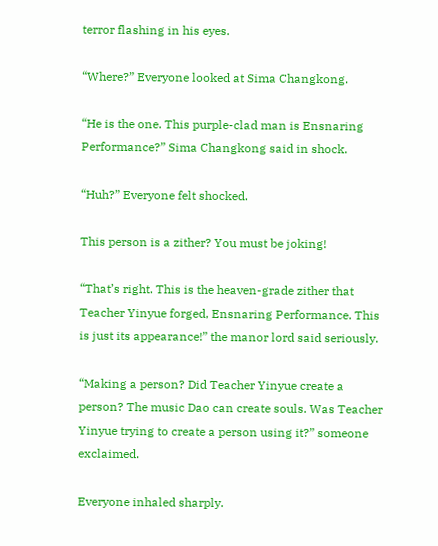terror flashing in his eyes.

“Where?” Everyone looked at Sima Changkong.

“He is the one. This purple-clad man is Ensnaring Performance?” Sima Changkong said in shock.

“Huh?” Everyone felt shocked.

This person is a zither? You must be joking!

“That’s right. This is the heaven-grade zither that Teacher Yinyue forged, Ensnaring Performance. This is just its appearance!” the manor lord said seriously.

“Making a person? Did Teacher Yinyue create a person? The music Dao can create souls. Was Teacher Yinyue trying to create a person using it?” someone exclaimed.

Everyone inhaled sharply.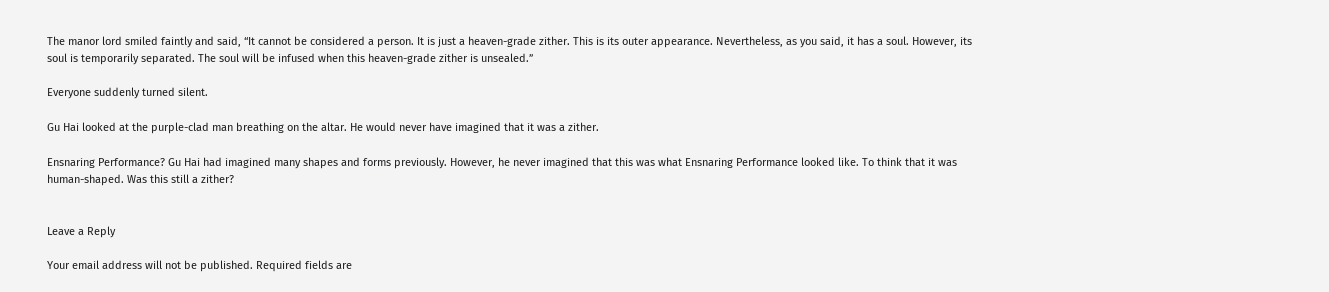The manor lord smiled faintly and said, “It cannot be considered a person. It is just a heaven-grade zither. This is its outer appearance. Nevertheless, as you said, it has a soul. However, its soul is temporarily separated. The soul will be infused when this heaven-grade zither is unsealed.”

Everyone suddenly turned silent.

Gu Hai looked at the purple-clad man breathing on the altar. He would never have imagined that it was a zither.

Ensnaring Performance? Gu Hai had imagined many shapes and forms previously. However, he never imagined that this was what Ensnaring Performance looked like. To think that it was human-shaped. Was this still a zither?


Leave a Reply

Your email address will not be published. Required fields are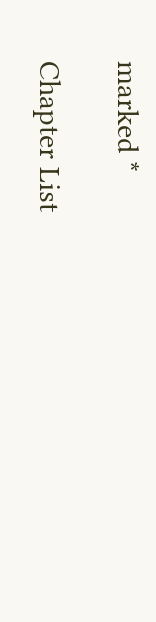marked *

Chapter List